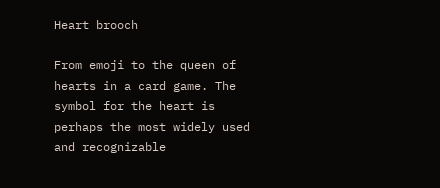Heart brooch

From emoji to the queen of hearts in a card game. The symbol for the heart is perhaps the most widely used and recognizable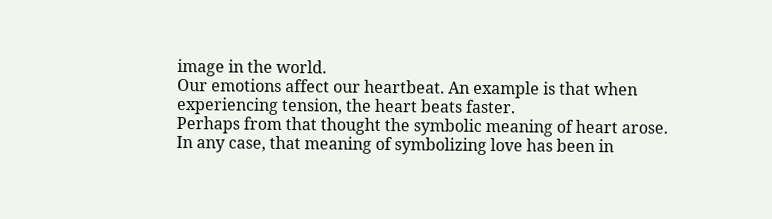image in the world.
Our emotions affect our heartbeat. An example is that when experiencing tension, the heart beats faster.
Perhaps from that thought the symbolic meaning of heart arose.
In any case, that meaning of symbolizing love has been in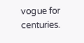vogue for centuries.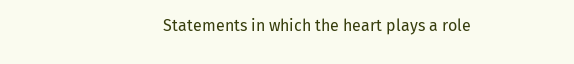Statements in which the heart plays a role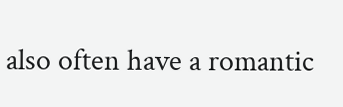also often have a romantic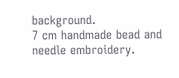background.
7 cm handmade bead and needle embroidery.